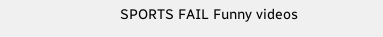SPORTS FAIL Funny videos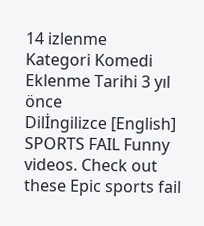14 izlenme
Kategori Komedi
Eklenme Tarihi 3 yıl önce
Dilİngilizce [English]
SPORTS FAIL Funny videos. Check out these Epic sports fail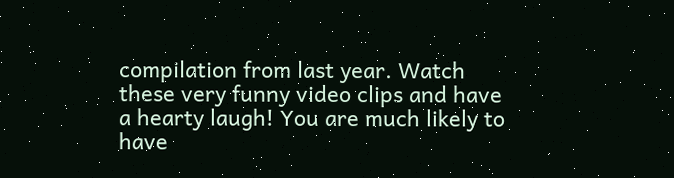compilation from last year. Watch these very funny video clips and have a hearty laugh! You are much likely to have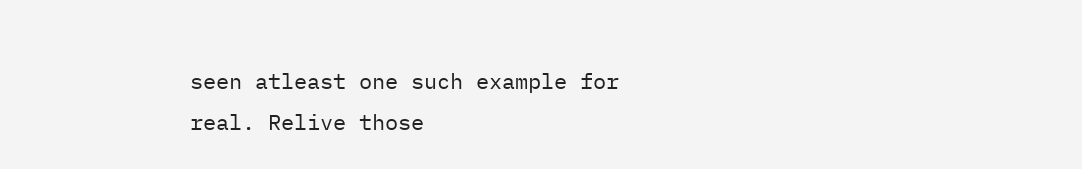seen atleast one such example for real. Relive those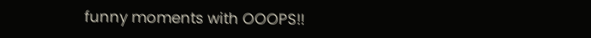funny moments with OOOPS!!